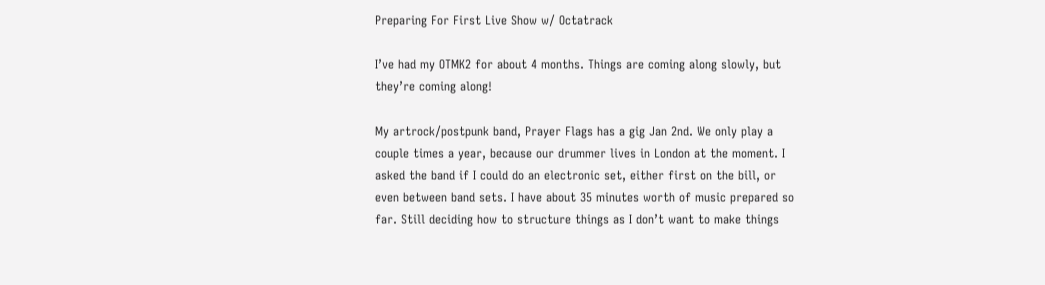Preparing For First Live Show w/ Octatrack

I’ve had my OTMK2 for about 4 months. Things are coming along slowly, but they’re coming along!

My artrock/postpunk band, Prayer Flags has a gig Jan 2nd. We only play a couple times a year, because our drummer lives in London at the moment. I asked the band if I could do an electronic set, either first on the bill, or even between band sets. I have about 35 minutes worth of music prepared so far. Still deciding how to structure things as I don’t want to make things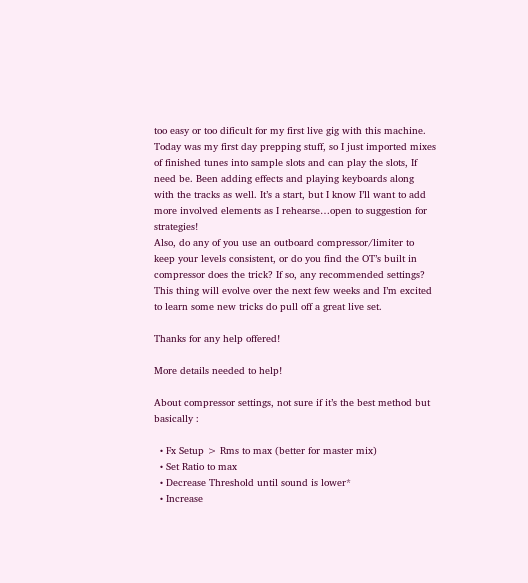too easy or too dificult for my first live gig with this machine. Today was my first day prepping stuff, so I just imported mixes of finished tunes into sample slots and can play the slots, If need be. Been adding effects and playing keyboards along with the tracks as well. It’s a start, but I know I’ll want to add more involved elements as I rehearse…open to suggestion for strategies!
Also, do any of you use an outboard compressor/limiter to keep your levels consistent, or do you find the OT’s built in compressor does the trick? If so, any recommended settings?
This thing will evolve over the next few weeks and I’m excited to learn some new tricks do pull off a great live set.

Thanks for any help offered!

More details needed to help!

About compressor settings, not sure if it’s the best method but basically :

  • Fx Setup > Rms to max (better for master mix)
  • Set Ratio to max
  • Decrease Threshold until sound is lower*
  • Increase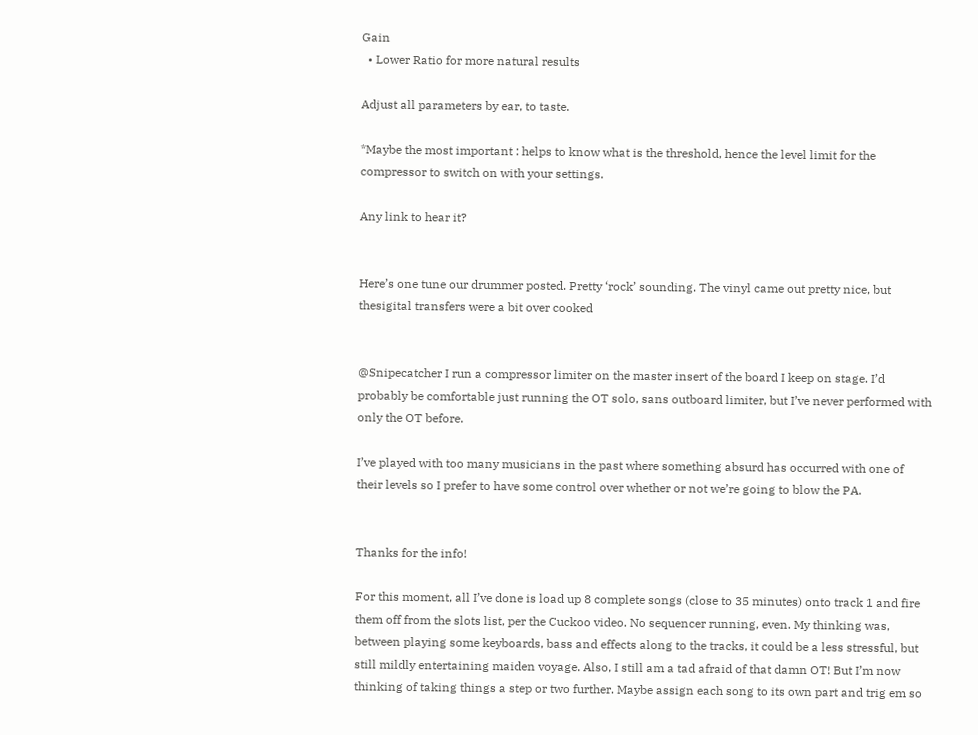Gain
  • Lower Ratio for more natural results

Adjust all parameters by ear, to taste.

*Maybe the most important : helps to know what is the threshold, hence the level limit for the compressor to switch on with your settings.

Any link to hear it?


Here’s one tune our drummer posted. Pretty ‘rock’ sounding. The vinyl came out pretty nice, but thesigital transfers were a bit over cooked


@Snipecatcher I run a compressor limiter on the master insert of the board I keep on stage. I’d probably be comfortable just running the OT solo, sans outboard limiter, but I’ve never performed with only the OT before.

I’ve played with too many musicians in the past where something absurd has occurred with one of their levels so I prefer to have some control over whether or not we’re going to blow the PA.


Thanks for the info!

For this moment, all I’ve done is load up 8 complete songs (close to 35 minutes) onto track 1 and fire them off from the slots list, per the Cuckoo video. No sequencer running, even. My thinking was, between playing some keyboards, bass and effects along to the tracks, it could be a less stressful, but still mildly entertaining maiden voyage. Also, I still am a tad afraid of that damn OT! But I’m now thinking of taking things a step or two further. Maybe assign each song to its own part and trig em so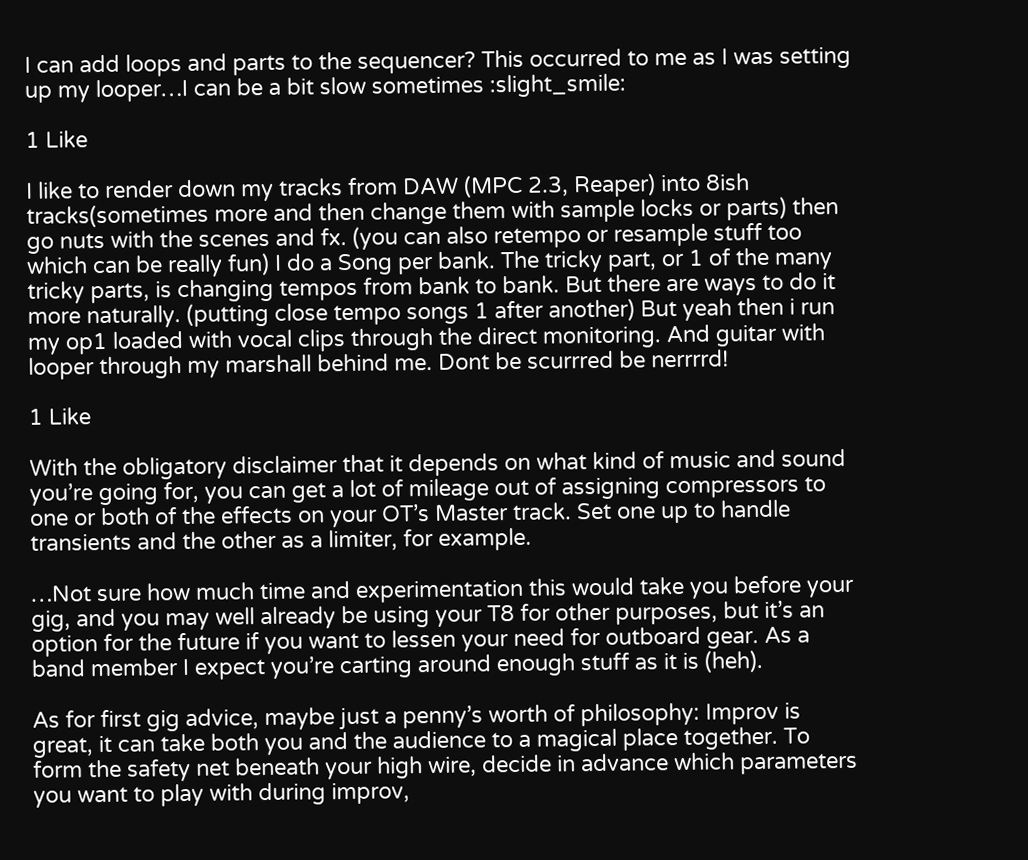I can add loops and parts to the sequencer? This occurred to me as I was setting up my looper…I can be a bit slow sometimes :slight_smile:

1 Like

I like to render down my tracks from DAW (MPC 2.3, Reaper) into 8ish tracks(sometimes more and then change them with sample locks or parts) then go nuts with the scenes and fx. (you can also retempo or resample stuff too which can be really fun) I do a Song per bank. The tricky part, or 1 of the many tricky parts, is changing tempos from bank to bank. But there are ways to do it more naturally. (putting close tempo songs 1 after another) But yeah then i run my op1 loaded with vocal clips through the direct monitoring. And guitar with looper through my marshall behind me. Dont be scurrred be nerrrrd!

1 Like

With the obligatory disclaimer that it depends on what kind of music and sound you’re going for, you can get a lot of mileage out of assigning compressors to one or both of the effects on your OT’s Master track. Set one up to handle transients and the other as a limiter, for example.

…Not sure how much time and experimentation this would take you before your gig, and you may well already be using your T8 for other purposes, but it’s an option for the future if you want to lessen your need for outboard gear. As a band member I expect you’re carting around enough stuff as it is (heh).

As for first gig advice, maybe just a penny’s worth of philosophy: Improv is great, it can take both you and the audience to a magical place together. To form the safety net beneath your high wire, decide in advance which parameters you want to play with during improv,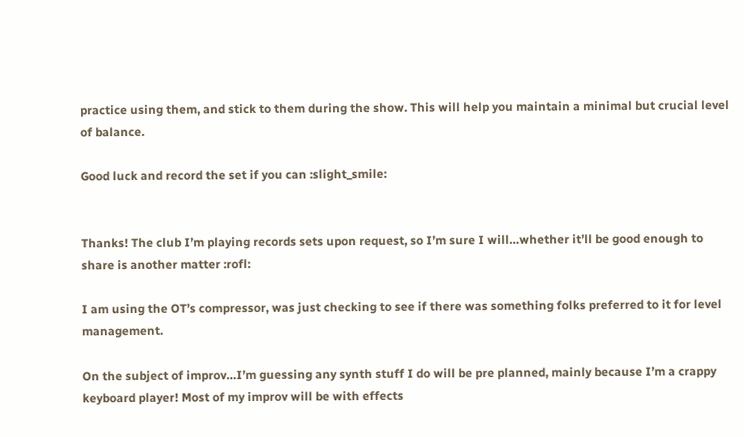practice using them, and stick to them during the show. This will help you maintain a minimal but crucial level of balance.

Good luck and record the set if you can :slight_smile:


Thanks! The club I’m playing records sets upon request, so I’m sure I will…whether it’ll be good enough to share is another matter :rofl:

I am using the OT’s compressor, was just checking to see if there was something folks preferred to it for level management.

On the subject of improv…I’m guessing any synth stuff I do will be pre planned, mainly because I’m a crappy keyboard player! Most of my improv will be with effects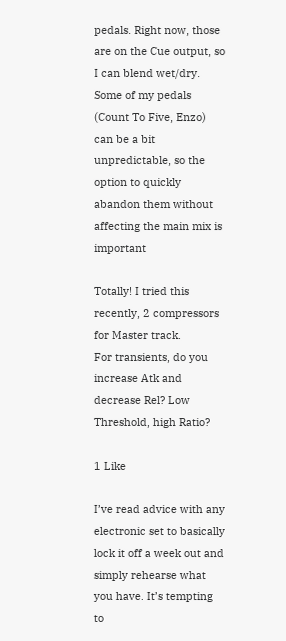pedals. Right now, those are on the Cue output, so I can blend wet/dry. Some of my pedals (Count To Five, Enzo) can be a bit unpredictable, so the option to quickly abandon them without affecting the main mix is important

Totally! I tried this recently, 2 compressors for Master track.
For transients, do you increase Atk and decrease Rel? Low Threshold, high Ratio?

1 Like

I’ve read advice with any electronic set to basically lock it off a week out and simply rehearse what you have. It’s tempting to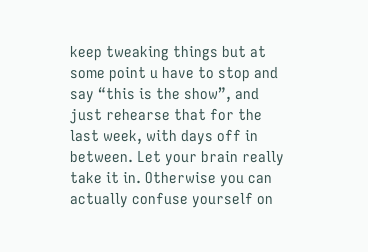keep tweaking things but at some point u have to stop and say “this is the show”, and just rehearse that for the last week, with days off in between. Let your brain really take it in. Otherwise you can actually confuse yourself on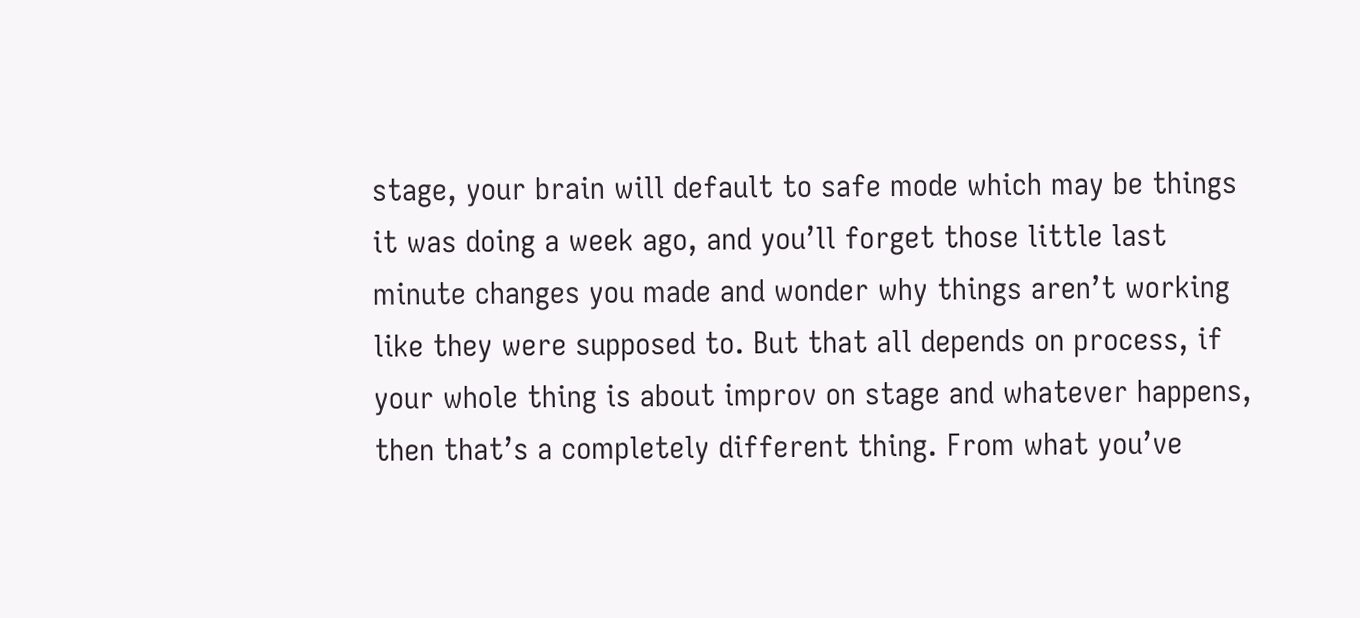stage, your brain will default to safe mode which may be things it was doing a week ago, and you’ll forget those little last minute changes you made and wonder why things aren’t working like they were supposed to. But that all depends on process, if your whole thing is about improv on stage and whatever happens, then that’s a completely different thing. From what you’ve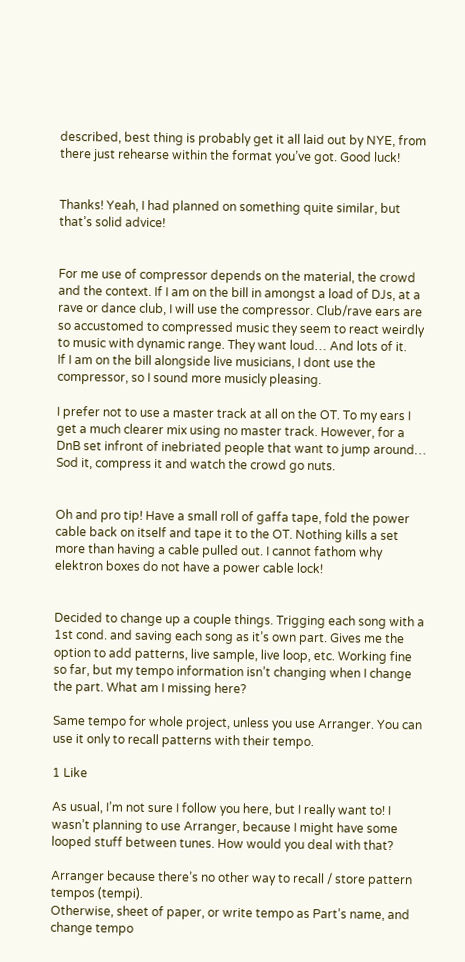described, best thing is probably get it all laid out by NYE, from there just rehearse within the format you’ve got. Good luck!


Thanks! Yeah, I had planned on something quite similar, but that’s solid advice!


For me use of compressor depends on the material, the crowd and the context. If I am on the bill in amongst a load of DJs, at a rave or dance club, I will use the compressor. Club/rave ears are so accustomed to compressed music they seem to react weirdly to music with dynamic range. They want loud… And lots of it.
If I am on the bill alongside live musicians, I dont use the compressor, so I sound more musicly pleasing.

I prefer not to use a master track at all on the OT. To my ears I get a much clearer mix using no master track. However, for a DnB set infront of inebriated people that want to jump around… Sod it, compress it and watch the crowd go nuts.


Oh and pro tip! Have a small roll of gaffa tape, fold the power cable back on itself and tape it to the OT. Nothing kills a set more than having a cable pulled out. I cannot fathom why elektron boxes do not have a power cable lock!


Decided to change up a couple things. Trigging each song with a 1st cond. and saving each song as it’s own part. Gives me the option to add patterns, live sample, live loop, etc. Working fine so far, but my tempo information isn’t changing when I change the part. What am I missing here?

Same tempo for whole project, unless you use Arranger. You can use it only to recall patterns with their tempo.

1 Like

As usual, I’m not sure I follow you here, but I really want to! I wasn’t planning to use Arranger, because I might have some looped stuff between tunes. How would you deal with that?

Arranger because there’s no other way to recall / store pattern tempos (tempi).
Otherwise, sheet of paper, or write tempo as Part’s name, and change tempo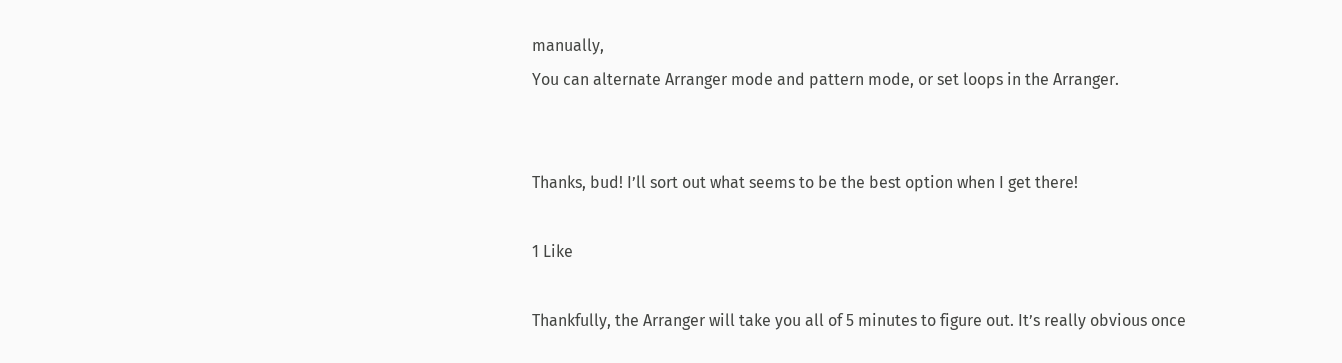manually,
You can alternate Arranger mode and pattern mode, or set loops in the Arranger.


Thanks, bud! I’ll sort out what seems to be the best option when I get there!

1 Like

Thankfully, the Arranger will take you all of 5 minutes to figure out. It’s really obvious once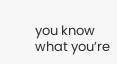you know what you’re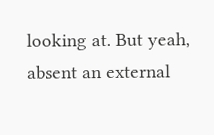looking at. But yeah, absent an external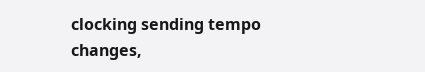clocking sending tempo changes,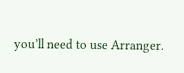you’ll need to use Arranger.